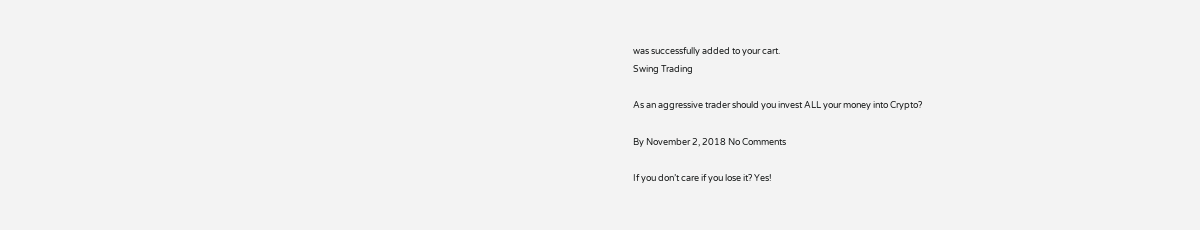was successfully added to your cart.
Swing Trading

As an aggressive trader should you invest ALL your money into Crypto?

By November 2, 2018 No Comments

If you don’t care if you lose it? Yes!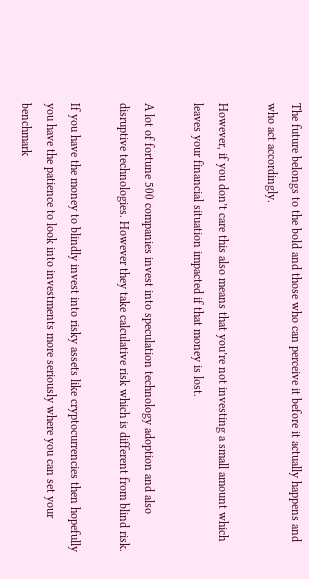The future belongs to the bold and those who can perceive it before it actually happens and who act accordingly.

However, if you don’t care this also means that you’re not investing a small amount which leaves your financial situation impacted if that money is lost.

A lot of fortune 500 companies invest into speculation technology adoption and also disruptive technologies. However they take calculative risk which is different from blind risk.

If you have the money to blindly invest into risky assets like cryptocurrencies then hopefully you have the patience to look into investments more seriously where you can set your benchmark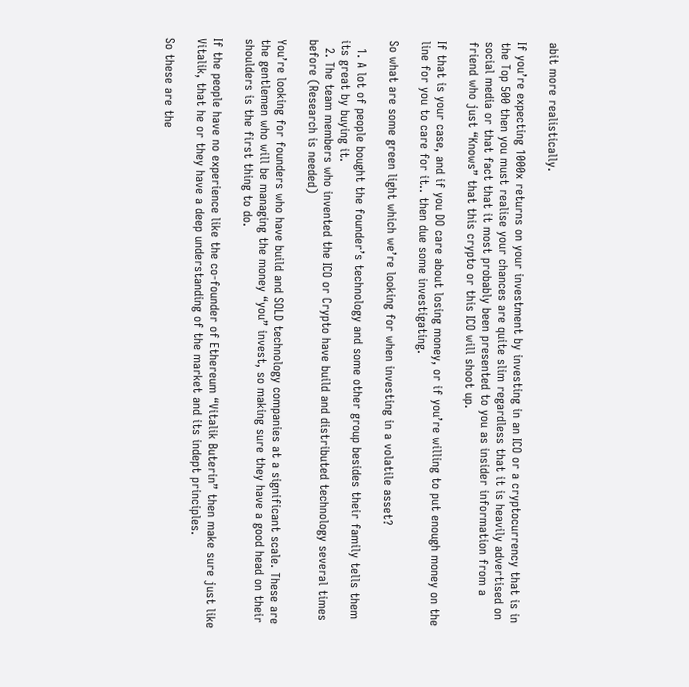abit more realistically.

If you’re expecting 1000x returns on your investment by investing in an ICO or a cryptocurrency that is in the Top 500 then you must realise your chances are quite slim regardless that it is heavily advertised on social media or that fact that it most probably been presented to you as insider information from a friend who just “Knows” that this crypto or this ICO will shoot up.

If that is your case, and if you DO care about losing money, or if you’re willing to put enough money on the line for you to care for it.. then due some investigating.

So what are some green light which we’re looking for when investing in a volatile asset?

  1. A lot of people bought the founder’s technology and some other group besides their family tells them its great by buying it.
  2. The team members who invented the ICO or Crypto have build and distributed technology several times before (Research is needed)

You’re looking for founders who have build and SOLD technology companies at a significant scale. These are the gentlemen who will be managing the money “you” invest, so making sure they have a good head on their shoulders is the first thing to do.

If the people have no experience like the co-founder of Ethereum “Vitalik Buterin” then make sure just like Vitalik, that he or they have a deep understanding of the market and its indept principles.

So these are the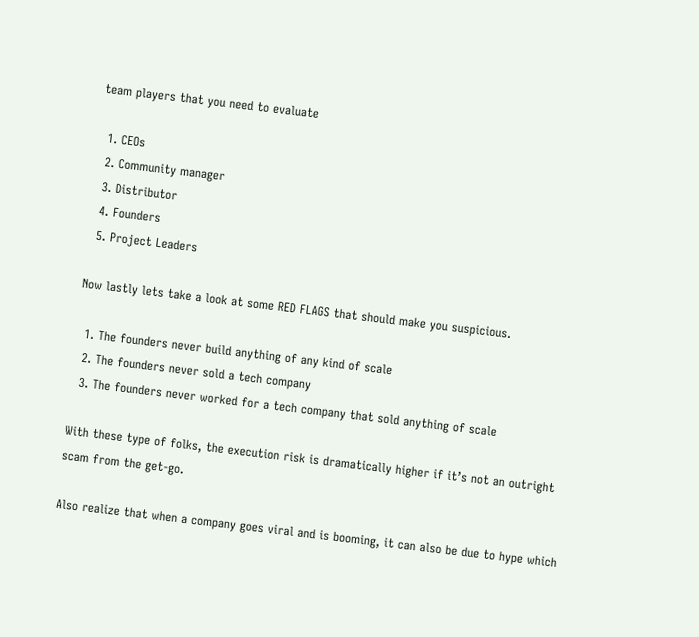team players that you need to evaluate

  1. CEOs
  2. Community manager
  3. Distributor
  4. Founders
  5. Project Leaders

Now lastly lets take a look at some RED FLAGS that should make you suspicious.

  1. The founders never build anything of any kind of scale
  2. The founders never sold a tech company
  3. The founders never worked for a tech company that sold anything of scale

With these type of folks, the execution risk is dramatically higher if it’s not an outright scam from the get-go.

Also realize that when a company goes viral and is booming, it can also be due to hype which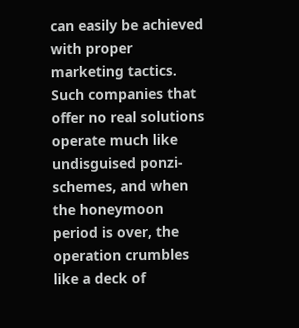can easily be achieved with proper marketing tactics. Such companies that offer no real solutions operate much like undisguised ponzi-schemes, and when the honeymoon period is over, the operation crumbles like a deck of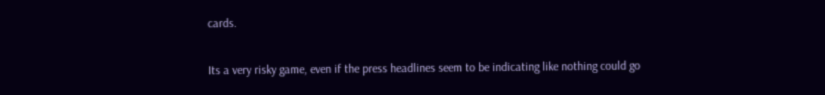cards.

Its a very risky game, even if the press headlines seem to be indicating like nothing could go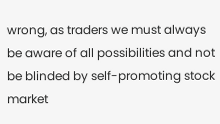wrong, as traders we must always be aware of all possibilities and not be blinded by self-promoting stock market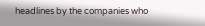headlines by the companies who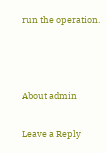run the operation.



About admin

Leave a Reply